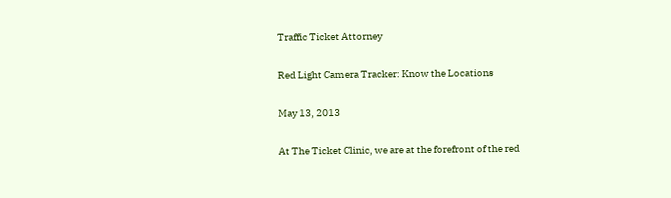Traffic Ticket Attorney

Red Light Camera Tracker: Know the Locations

May 13, 2013

At The Ticket Clinic, we are at the forefront of the red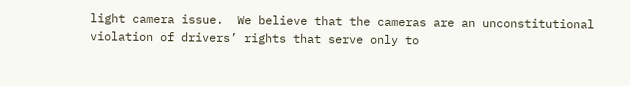light camera issue.  We believe that the cameras are an unconstitutional violation of drivers’ rights that serve only to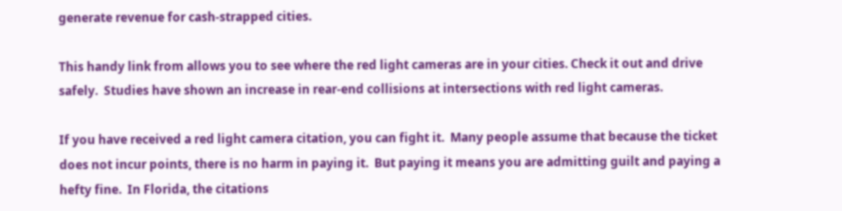generate revenue for cash-strapped cities.

This handy link from allows you to see where the red light cameras are in your cities. Check it out and drive safely.  Studies have shown an increase in rear-end collisions at intersections with red light cameras.

If you have received a red light camera citation, you can fight it.  Many people assume that because the ticket does not incur points, there is no harm in paying it.  But paying it means you are admitting guilt and paying a hefty fine.  In Florida, the citations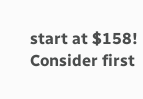start at $158!  Consider first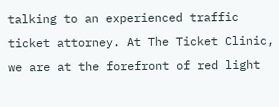talking to an experienced traffic ticket attorney. At The Ticket Clinic, we are at the forefront of red light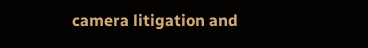camera litigation and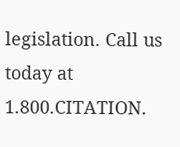legislation. Call us today at 1.800.CITATION.